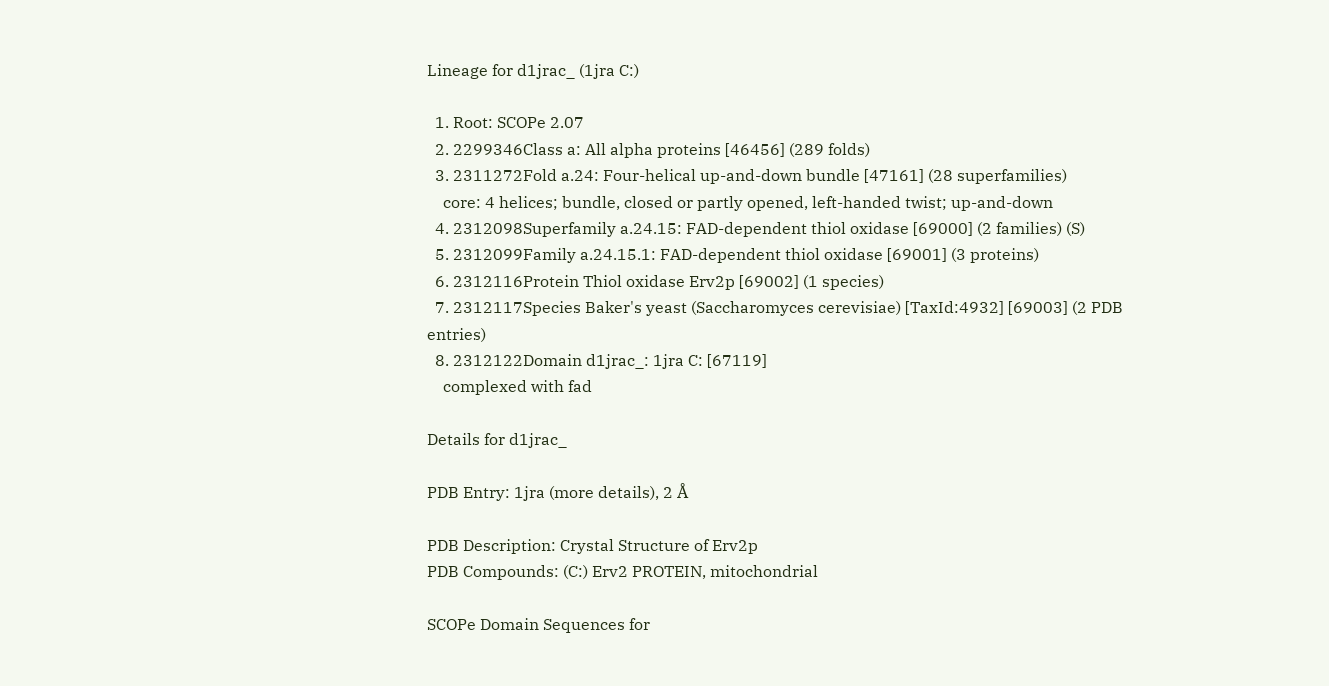Lineage for d1jrac_ (1jra C:)

  1. Root: SCOPe 2.07
  2. 2299346Class a: All alpha proteins [46456] (289 folds)
  3. 2311272Fold a.24: Four-helical up-and-down bundle [47161] (28 superfamilies)
    core: 4 helices; bundle, closed or partly opened, left-handed twist; up-and-down
  4. 2312098Superfamily a.24.15: FAD-dependent thiol oxidase [69000] (2 families) (S)
  5. 2312099Family a.24.15.1: FAD-dependent thiol oxidase [69001] (3 proteins)
  6. 2312116Protein Thiol oxidase Erv2p [69002] (1 species)
  7. 2312117Species Baker's yeast (Saccharomyces cerevisiae) [TaxId:4932] [69003] (2 PDB entries)
  8. 2312122Domain d1jrac_: 1jra C: [67119]
    complexed with fad

Details for d1jrac_

PDB Entry: 1jra (more details), 2 Å

PDB Description: Crystal Structure of Erv2p
PDB Compounds: (C:) Erv2 PROTEIN, mitochondrial

SCOPe Domain Sequences for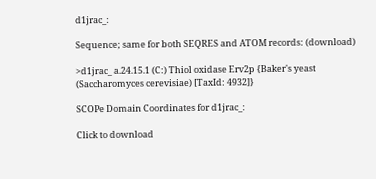d1jrac_:

Sequence; same for both SEQRES and ATOM records: (download)

>d1jrac_ a.24.15.1 (C:) Thiol oxidase Erv2p {Baker's yeast (Saccharomyces cerevisiae) [TaxId: 4932]}

SCOPe Domain Coordinates for d1jrac_:

Click to download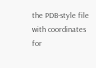the PDB-style file with coordinates for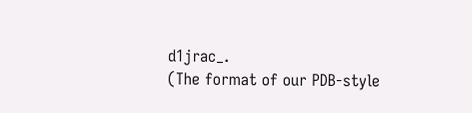d1jrac_.
(The format of our PDB-style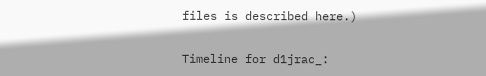files is described here.)

Timeline for d1jrac_: